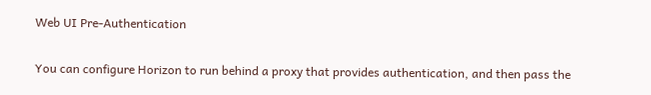Web UI Pre-Authentication

You can configure Horizon to run behind a proxy that provides authentication, and then pass the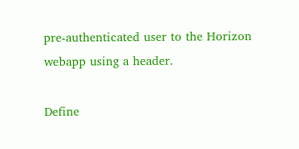pre-authenticated user to the Horizon webapp using a header.

Define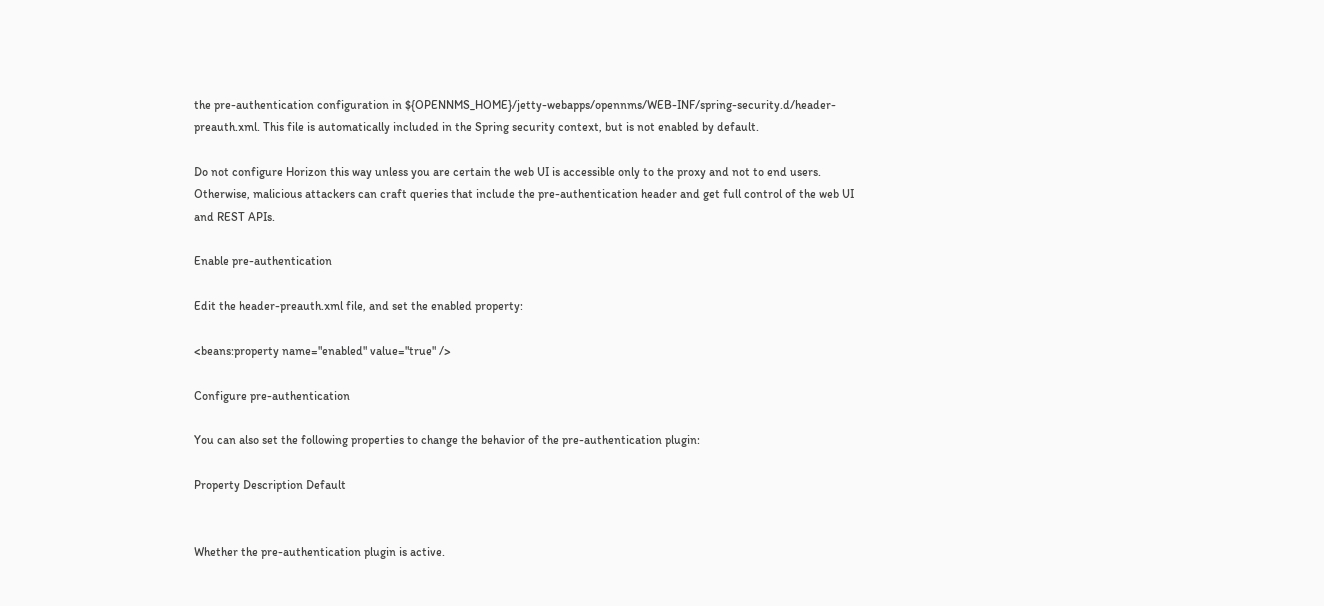the pre-authentication configuration in ${OPENNMS_HOME}/jetty-webapps/opennms/WEB-INF/spring-security.d/header-preauth.xml. This file is automatically included in the Spring security context, but is not enabled by default.

Do not configure Horizon this way unless you are certain the web UI is accessible only to the proxy and not to end users. Otherwise, malicious attackers can craft queries that include the pre-authentication header and get full control of the web UI and REST APIs.

Enable pre-authentication

Edit the header-preauth.xml file, and set the enabled property:

<beans:property name="enabled" value="true" />

Configure pre-authentication

You can also set the following properties to change the behavior of the pre-authentication plugin:

Property Description Default


Whether the pre-authentication plugin is active.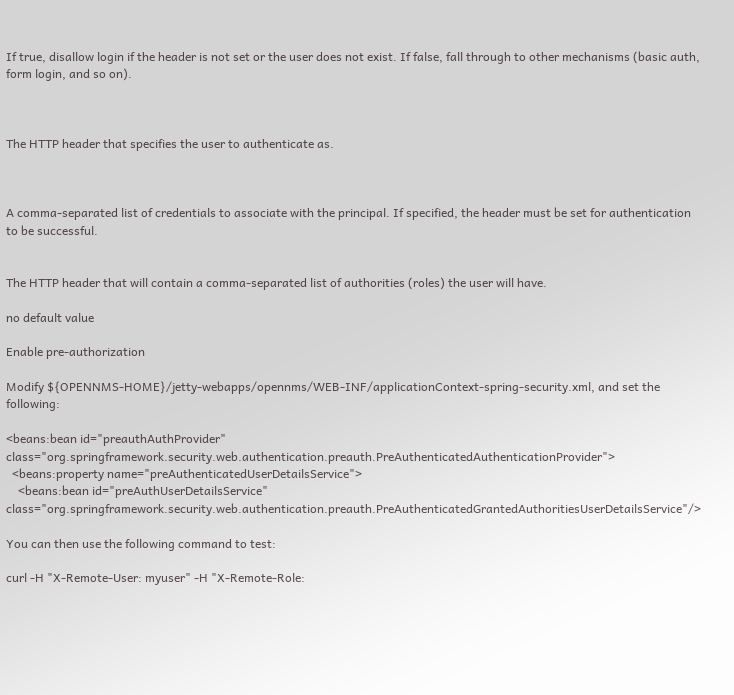If true, disallow login if the header is not set or the user does not exist. If false, fall through to other mechanisms (basic auth, form login, and so on).



The HTTP header that specifies the user to authenticate as.



A comma-separated list of credentials to associate with the principal. If specified, the header must be set for authentication to be successful.


The HTTP header that will contain a comma-separated list of authorities (roles) the user will have.

no default value

Enable pre-authorization

Modify ${OPENNMS-HOME}/jetty-webapps/opennms/WEB-INF/applicationContext-spring-security.xml, and set the following:

<beans:bean id="preauthAuthProvider" class="org.springframework.security.web.authentication.preauth.PreAuthenticatedAuthenticationProvider">
  <beans:property name="preAuthenticatedUserDetailsService">
    <beans:bean id="preAuthUserDetailsService" class="org.springframework.security.web.authentication.preauth.PreAuthenticatedGrantedAuthoritiesUserDetailsService"/>

You can then use the following command to test:

curl -H "X-Remote-User: myuser" -H "X-Remote-Role: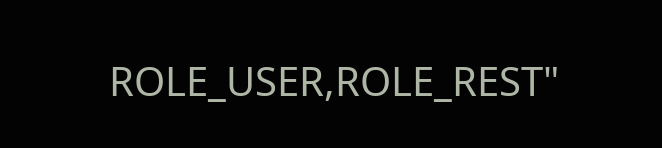ROLE_USER,ROLE_REST"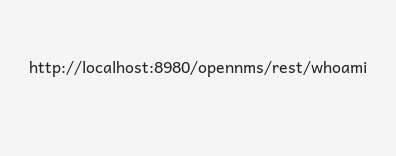http://localhost:8980/opennms/rest/whoami